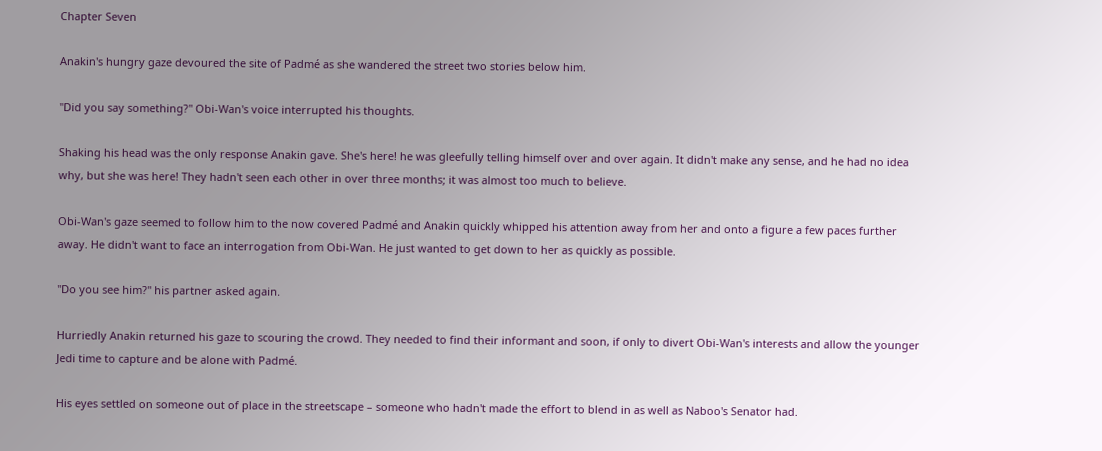Chapter Seven

Anakin's hungry gaze devoured the site of Padmé as she wandered the street two stories below him.

"Did you say something?" Obi-Wan's voice interrupted his thoughts.

Shaking his head was the only response Anakin gave. She's here! he was gleefully telling himself over and over again. It didn't make any sense, and he had no idea why, but she was here! They hadn't seen each other in over three months; it was almost too much to believe.

Obi-Wan's gaze seemed to follow him to the now covered Padmé and Anakin quickly whipped his attention away from her and onto a figure a few paces further away. He didn't want to face an interrogation from Obi-Wan. He just wanted to get down to her as quickly as possible.

"Do you see him?" his partner asked again.

Hurriedly Anakin returned his gaze to scouring the crowd. They needed to find their informant and soon, if only to divert Obi-Wan's interests and allow the younger Jedi time to capture and be alone with Padmé.

His eyes settled on someone out of place in the streetscape – someone who hadn't made the effort to blend in as well as Naboo's Senator had.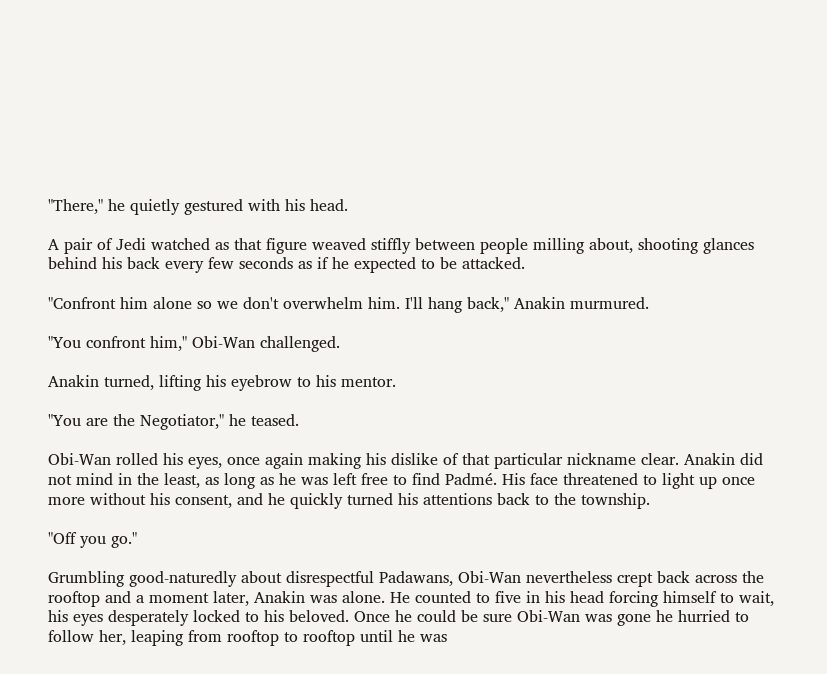"There," he quietly gestured with his head.

A pair of Jedi watched as that figure weaved stiffly between people milling about, shooting glances behind his back every few seconds as if he expected to be attacked.

"Confront him alone so we don't overwhelm him. I'll hang back," Anakin murmured.

"You confront him," Obi-Wan challenged.

Anakin turned, lifting his eyebrow to his mentor.

"You are the Negotiator," he teased.

Obi-Wan rolled his eyes, once again making his dislike of that particular nickname clear. Anakin did not mind in the least, as long as he was left free to find Padmé. His face threatened to light up once more without his consent, and he quickly turned his attentions back to the township.

"Off you go."

Grumbling good-naturedly about disrespectful Padawans, Obi-Wan nevertheless crept back across the rooftop and a moment later, Anakin was alone. He counted to five in his head forcing himself to wait, his eyes desperately locked to his beloved. Once he could be sure Obi-Wan was gone he hurried to follow her, leaping from rooftop to rooftop until he was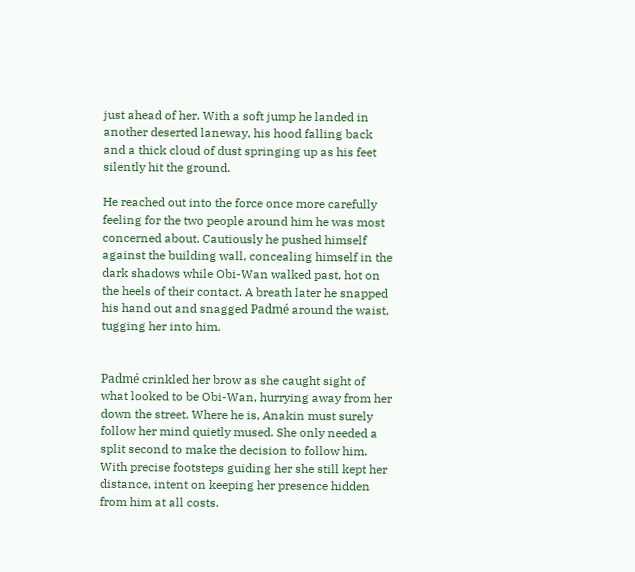just ahead of her. With a soft jump he landed in another deserted laneway, his hood falling back and a thick cloud of dust springing up as his feet silently hit the ground.

He reached out into the force once more carefully feeling for the two people around him he was most concerned about. Cautiously he pushed himself against the building wall, concealing himself in the dark shadows while Obi-Wan walked past, hot on the heels of their contact. A breath later he snapped his hand out and snagged Padmé around the waist, tugging her into him.


Padmé crinkled her brow as she caught sight of what looked to be Obi-Wan, hurrying away from her down the street. Where he is, Anakin must surely follow her mind quietly mused. She only needed a split second to make the decision to follow him. With precise footsteps guiding her she still kept her distance, intent on keeping her presence hidden from him at all costs.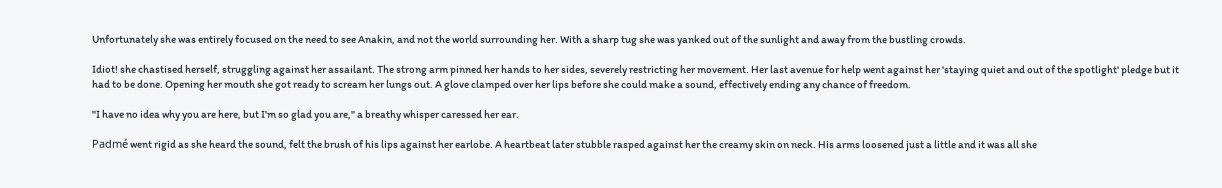Unfortunately she was entirely focused on the need to see Anakin, and not the world surrounding her. With a sharp tug she was yanked out of the sunlight and away from the bustling crowds.

Idiot! she chastised herself, struggling against her assailant. The strong arm pinned her hands to her sides, severely restricting her movement. Her last avenue for help went against her 'staying quiet and out of the spotlight' pledge but it had to be done. Opening her mouth she got ready to scream her lungs out. A glove clamped over her lips before she could make a sound, effectively ending any chance of freedom.

"I have no idea why you are here, but I'm so glad you are," a breathy whisper caressed her ear.

Padmé went rigid as she heard the sound, felt the brush of his lips against her earlobe. A heartbeat later stubble rasped against her the creamy skin on neck. His arms loosened just a little and it was all she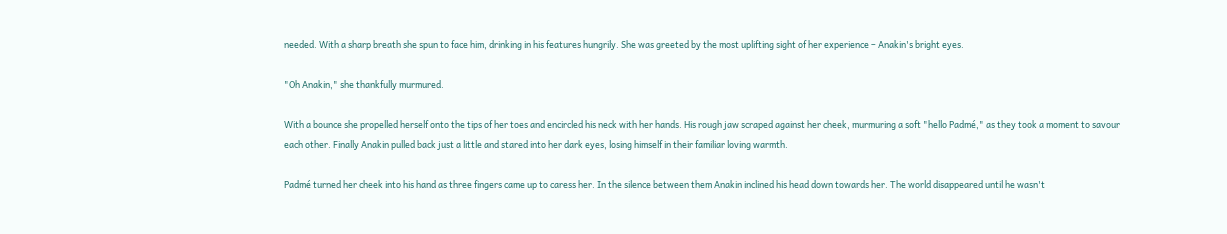needed. With a sharp breath she spun to face him, drinking in his features hungrily. She was greeted by the most uplifting sight of her experience – Anakin's bright eyes.

"Oh Anakin," she thankfully murmured.

With a bounce she propelled herself onto the tips of her toes and encircled his neck with her hands. His rough jaw scraped against her cheek, murmuring a soft "hello Padmé," as they took a moment to savour each other. Finally Anakin pulled back just a little and stared into her dark eyes, losing himself in their familiar loving warmth.

Padmé turned her cheek into his hand as three fingers came up to caress her. In the silence between them Anakin inclined his head down towards her. The world disappeared until he wasn't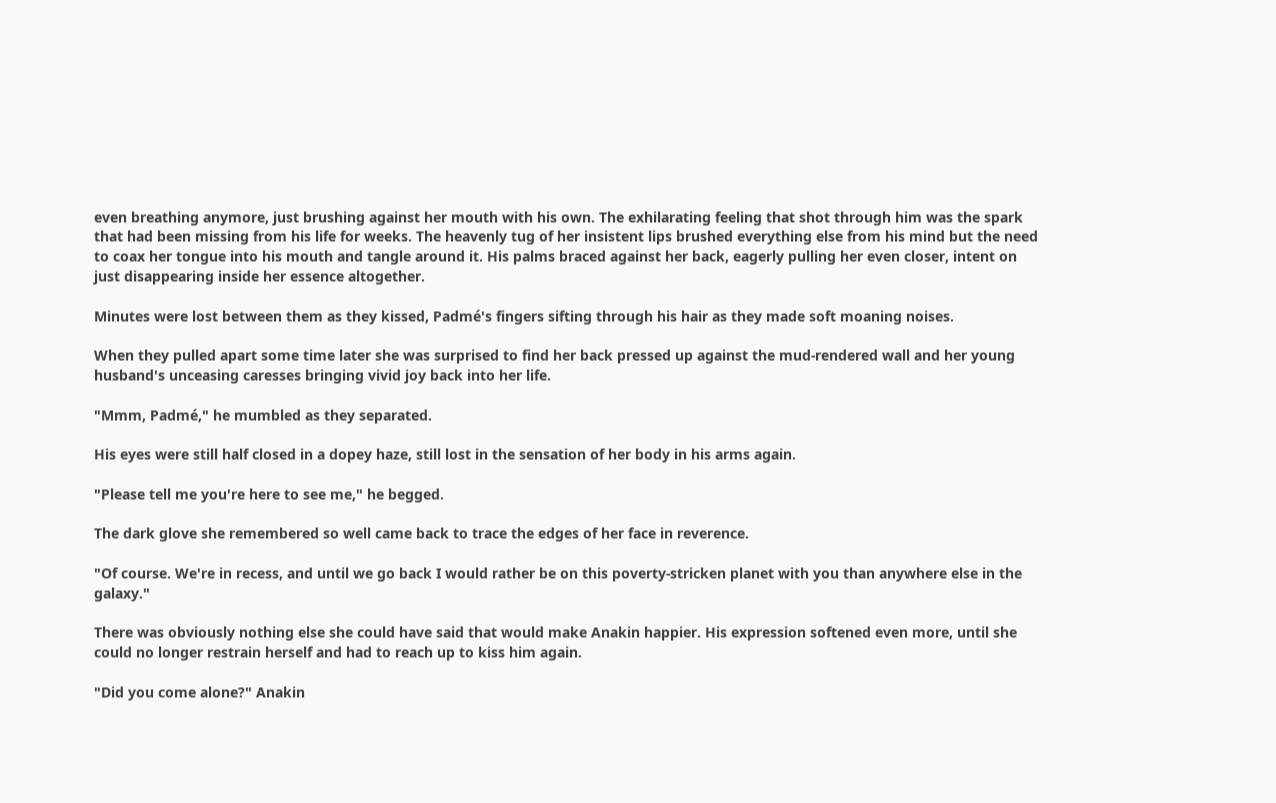even breathing anymore, just brushing against her mouth with his own. The exhilarating feeling that shot through him was the spark that had been missing from his life for weeks. The heavenly tug of her insistent lips brushed everything else from his mind but the need to coax her tongue into his mouth and tangle around it. His palms braced against her back, eagerly pulling her even closer, intent on just disappearing inside her essence altogether.

Minutes were lost between them as they kissed, Padmé's fingers sifting through his hair as they made soft moaning noises.

When they pulled apart some time later she was surprised to find her back pressed up against the mud-rendered wall and her young husband's unceasing caresses bringing vivid joy back into her life.

"Mmm, Padmé," he mumbled as they separated.

His eyes were still half closed in a dopey haze, still lost in the sensation of her body in his arms again.

"Please tell me you're here to see me," he begged.

The dark glove she remembered so well came back to trace the edges of her face in reverence.

"Of course. We're in recess, and until we go back I would rather be on this poverty-stricken planet with you than anywhere else in the galaxy."

There was obviously nothing else she could have said that would make Anakin happier. His expression softened even more, until she could no longer restrain herself and had to reach up to kiss him again.

"Did you come alone?" Anakin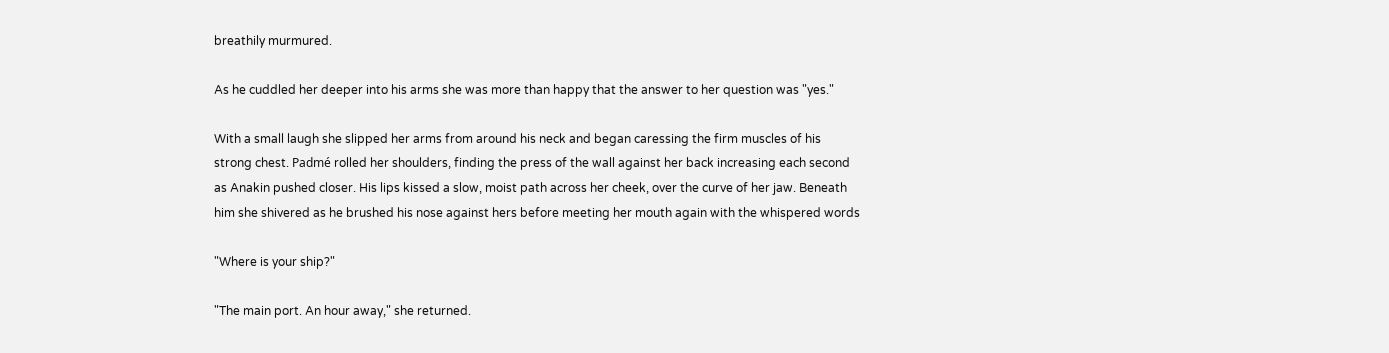breathily murmured.

As he cuddled her deeper into his arms she was more than happy that the answer to her question was "yes."

With a small laugh she slipped her arms from around his neck and began caressing the firm muscles of his strong chest. Padmé rolled her shoulders, finding the press of the wall against her back increasing each second as Anakin pushed closer. His lips kissed a slow, moist path across her cheek, over the curve of her jaw. Beneath him she shivered as he brushed his nose against hers before meeting her mouth again with the whispered words

"Where is your ship?"

"The main port. An hour away," she returned.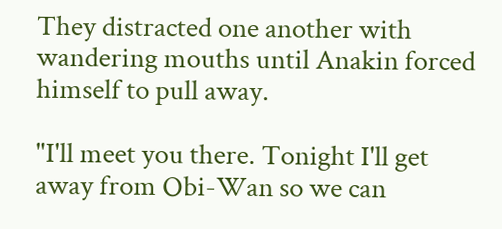They distracted one another with wandering mouths until Anakin forced himself to pull away.

"I'll meet you there. Tonight I'll get away from Obi-Wan so we can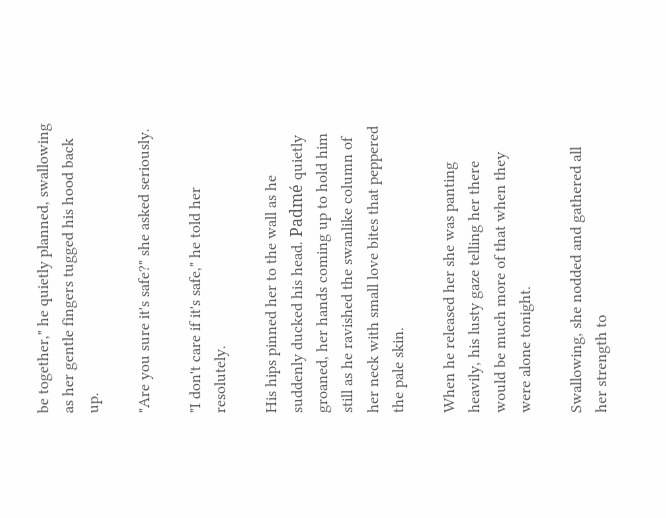be together," he quietly planned, swallowing as her gentle fingers tugged his hood back up.

"Are you sure it's safe?" she asked seriously.

"I don't care if it's safe," he told her resolutely.

His hips pinned her to the wall as he suddenly ducked his head. Padmé quietly groaned, her hands coming up to hold him still as he ravished the swanlike column of her neck with small love bites that peppered the pale skin.

When he released her she was panting heavily, his lusty gaze telling her there would be much more of that when they were alone tonight.

Swallowing, she nodded and gathered all her strength to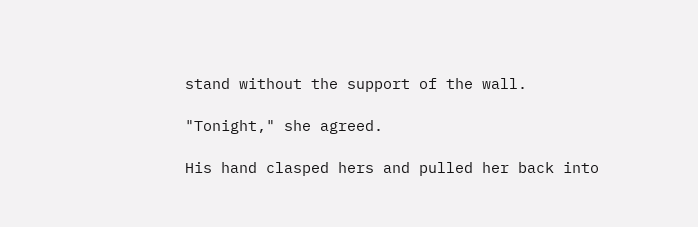stand without the support of the wall.

"Tonight," she agreed.

His hand clasped hers and pulled her back into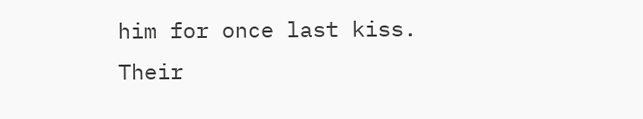him for once last kiss. Their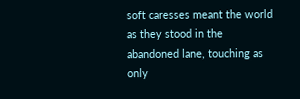soft caresses meant the world as they stood in the abandoned lane, touching as only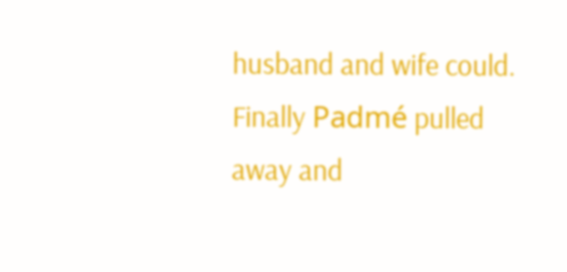husband and wife could. Finally Padmé pulled away and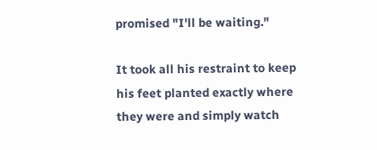promised "I'll be waiting."

It took all his restraint to keep his feet planted exactly where they were and simply watch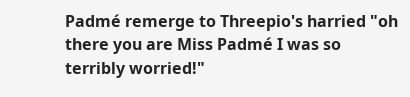Padmé remerge to Threepio's harried "oh there you are Miss Padmé I was so terribly worried!"